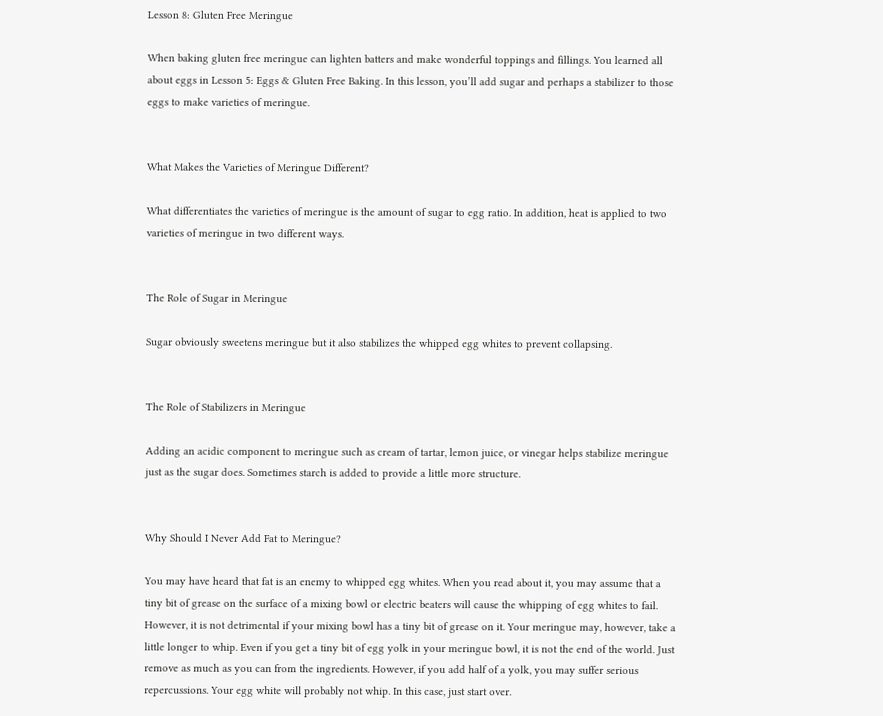Lesson 8: Gluten Free Meringue

When baking gluten free meringue can lighten batters and make wonderful toppings and fillings. You learned all about eggs in Lesson 5: Eggs & Gluten Free Baking. In this lesson, you’ll add sugar and perhaps a stabilizer to those eggs to make varieties of meringue.


What Makes the Varieties of Meringue Different?

What differentiates the varieties of meringue is the amount of sugar to egg ratio. In addition, heat is applied to two varieties of meringue in two different ways.


The Role of Sugar in Meringue

Sugar obviously sweetens meringue but it also stabilizes the whipped egg whites to prevent collapsing.


The Role of Stabilizers in Meringue

Adding an acidic component to meringue such as cream of tartar, lemon juice, or vinegar helps stabilize meringue just as the sugar does. Sometimes starch is added to provide a little more structure.


Why Should I Never Add Fat to Meringue?

You may have heard that fat is an enemy to whipped egg whites. When you read about it, you may assume that a tiny bit of grease on the surface of a mixing bowl or electric beaters will cause the whipping of egg whites to fail. However, it is not detrimental if your mixing bowl has a tiny bit of grease on it. Your meringue may, however, take a little longer to whip. Even if you get a tiny bit of egg yolk in your meringue bowl, it is not the end of the world. Just remove as much as you can from the ingredients. However, if you add half of a yolk, you may suffer serious repercussions. Your egg white will probably not whip. In this case, just start over.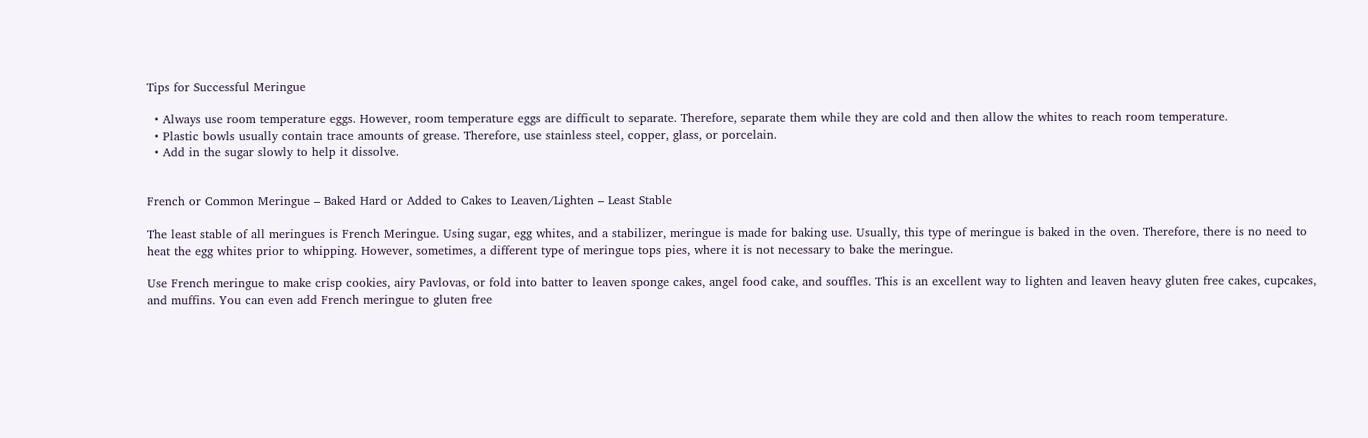Tips for Successful Meringue

  • Always use room temperature eggs. However, room temperature eggs are difficult to separate. Therefore, separate them while they are cold and then allow the whites to reach room temperature.
  • Plastic bowls usually contain trace amounts of grease. Therefore, use stainless steel, copper, glass, or porcelain.
  • Add in the sugar slowly to help it dissolve.


French or Common Meringue – Baked Hard or Added to Cakes to Leaven/Lighten – Least Stable

The least stable of all meringues is French Meringue. Using sugar, egg whites, and a stabilizer, meringue is made for baking use. Usually, this type of meringue is baked in the oven. Therefore, there is no need to heat the egg whites prior to whipping. However, sometimes, a different type of meringue tops pies, where it is not necessary to bake the meringue.

Use French meringue to make crisp cookies, airy Pavlovas, or fold into batter to leaven sponge cakes, angel food cake, and souffles. This is an excellent way to lighten and leaven heavy gluten free cakes, cupcakes, and muffins. You can even add French meringue to gluten free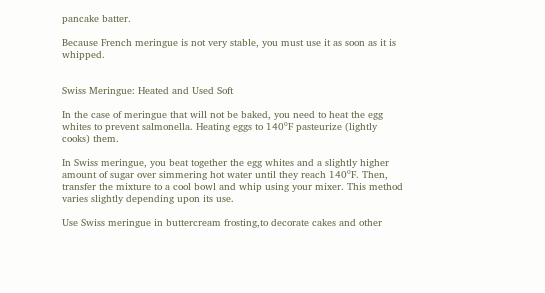pancake batter.

Because French meringue is not very stable, you must use it as soon as it is whipped.


Swiss Meringue: Heated and Used Soft

In the case of meringue that will not be baked, you need to heat the egg whites to prevent salmonella. Heating eggs to 140⁰F pasteurize (lightly cooks) them.

In Swiss meringue, you beat together the egg whites and a slightly higher amount of sugar over simmering hot water until they reach 140⁰F. Then, transfer the mixture to a cool bowl and whip using your mixer. This method varies slightly depending upon its use.

Use Swiss meringue in buttercream frosting,to decorate cakes and other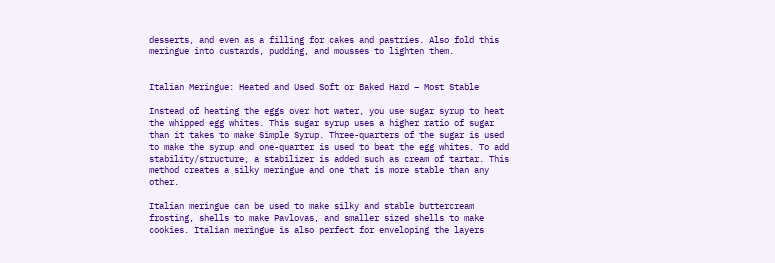desserts, and even as a filling for cakes and pastries. Also fold this meringue into custards, pudding, and mousses to lighten them.


Italian Meringue: Heated and Used Soft or Baked Hard – Most Stable

Instead of heating the eggs over hot water, you use sugar syrup to heat the whipped egg whites. This sugar syrup uses a higher ratio of sugar than it takes to make Simple Syrup. Three-quarters of the sugar is used to make the syrup and one-quarter is used to beat the egg whites. To add stability/structure, a stabilizer is added such as cream of tartar. This method creates a silky meringue and one that is more stable than any other.

Italian meringue can be used to make silky and stable buttercream frosting, shells to make Pavlovas, and smaller sized shells to make cookies. Italian meringue is also perfect for enveloping the layers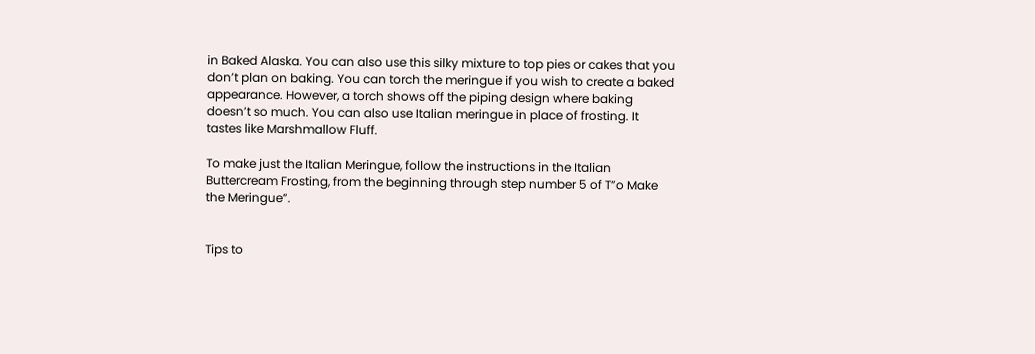in Baked Alaska. You can also use this silky mixture to top pies or cakes that you don’t plan on baking. You can torch the meringue if you wish to create a baked appearance. However, a torch shows off the piping design where baking doesn’t so much. You can also use Italian meringue in place of frosting. It tastes like Marshmallow Fluff.

To make just the Italian Meringue, follow the instructions in the Italian Buttercream Frosting, from the beginning through step number 5 of T”o Make the Meringue”.


Tips to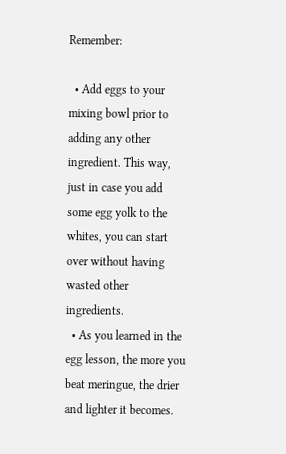Remember:

  • Add eggs to your mixing bowl prior to adding any other ingredient. This way, just in case you add some egg yolk to the whites, you can start over without having wasted other ingredients.
  • As you learned in the egg lesson, the more you beat meringue, the drier and lighter it becomes.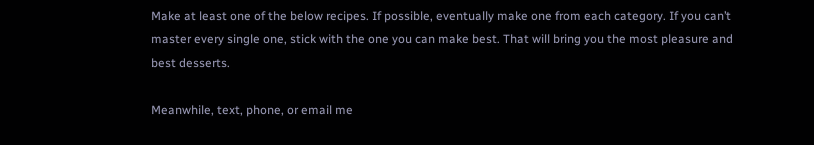Make at least one of the below recipes. If possible, eventually make one from each category. If you can’t master every single one, stick with the one you can make best. That will bring you the most pleasure and best desserts.

Meanwhile, text, phone, or email me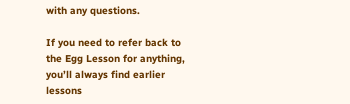with any questions.

If you need to refer back to the Egg Lesson for anything, you’ll always find earlier lessons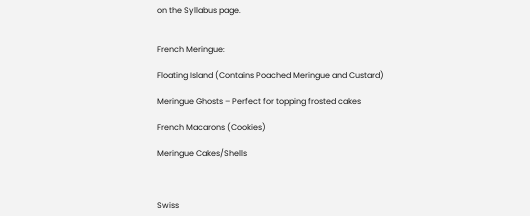on the Syllabus page.


French Meringue:

Floating Island (Contains Poached Meringue and Custard)

Meringue Ghosts – Perfect for topping frosted cakes

French Macarons (Cookies)

Meringue Cakes/Shells



Swiss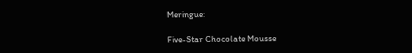Meringue:

Five-Star Chocolate Mousse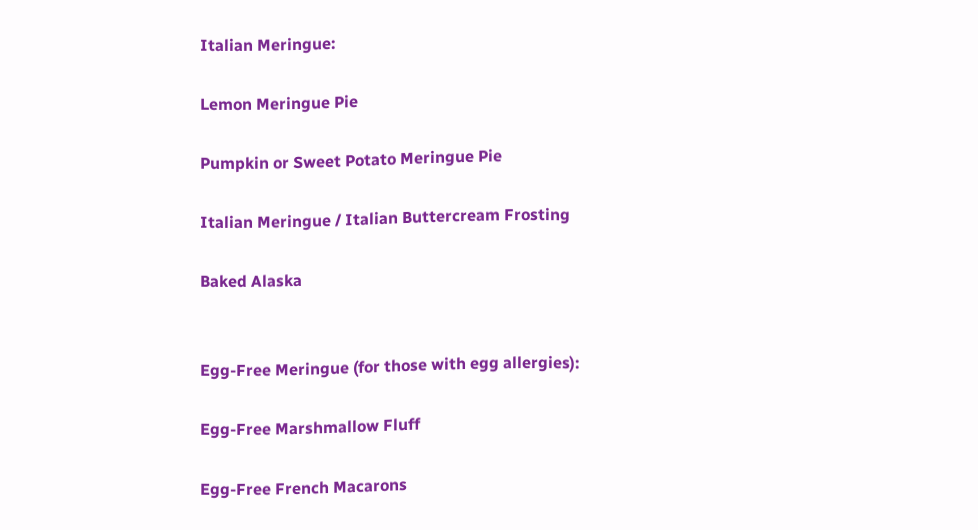Italian Meringue:

Lemon Meringue Pie

Pumpkin or Sweet Potato Meringue Pie

Italian Meringue / Italian Buttercream Frosting

Baked Alaska


Egg-Free Meringue (for those with egg allergies):

Egg-Free Marshmallow Fluff

Egg-Free French Macarons